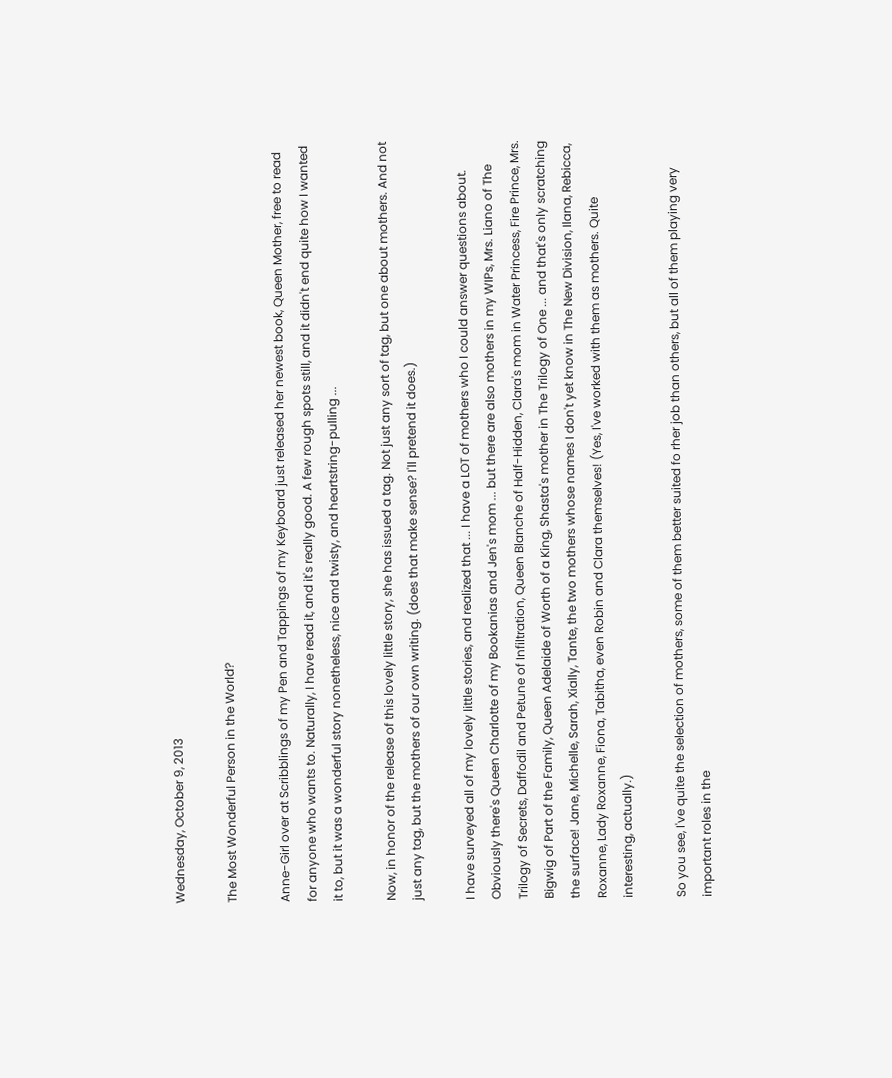Wednesday, October 9, 2013

The Most Wonderful Person in the World?

Anne-Girl over at Scribblings of my Pen and Tappings of my Keyboard just released her newest book, Queen Mother, free to read for anyone who wants to. Naturally, I have read it, and it's really good. A few rough spots still, and it didn't end quite how I wanted it to, but it was a wonderful story nonetheless, nice and twisty, and heartstring-pulling ...

Now, in honor of the release of this lovely little story, she has issued a tag. Not just any sort of tag, but one about mothers. And not just any tag, but the mothers of our own writing. (does that make sense? I'll pretend it does.)

I have surveyed all of my lovely little stories, and realized that ... I have a LOT of mothers who I could answer questions about. Obviously there's Queen Charlotte of my Bookanias and Jen's mom ... but there are also mothers in my WIPs, Mrs. Liano of The Trilogy of Secrets, Daffodil and Petune of Infiltration, Queen Blanche of Half-Hidden, Clara's mom in Water Princess, Fire Prince, Mrs. Bigwig of Part of the Family, Queen Adelaide of Worth of a King, Shasta's mother in The Trilogy of One ... and that's only scratching the surface! Jane, Michelle, Sarah, Xially, Tante, the two mothers whose names I don't yet know in The New Division, Ilana, Rebicca, Roxanne, Lady Roxanne, Fiona, Tabitha, even Robin and Clara themselves! (Yes, I've worked with them as mothers. Quite interesting, actually.)

So you see, I've quite the selection of mothers, some of them better suited fo rher job than others, but all of them playing very important roles in the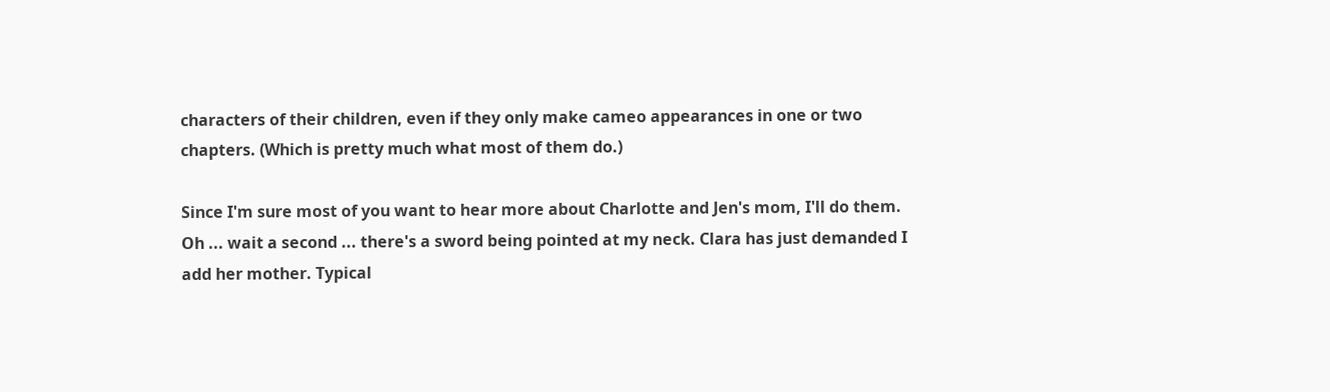characters of their children, even if they only make cameo appearances in one or two chapters. (Which is pretty much what most of them do.)

Since I'm sure most of you want to hear more about Charlotte and Jen's mom, I'll do them. Oh ... wait a second ... there's a sword being pointed at my neck. Clara has just demanded I add her mother. Typical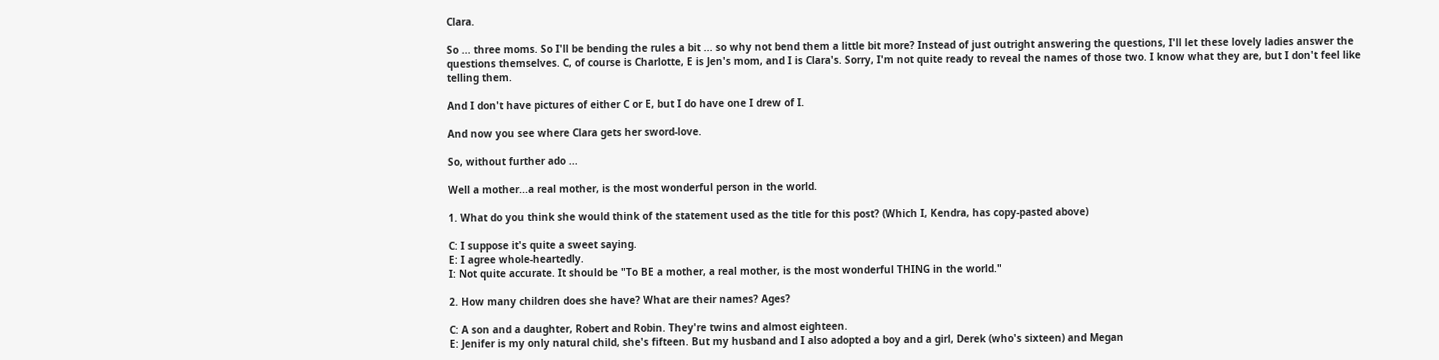Clara.

So ... three moms. So I'll be bending the rules a bit ... so why not bend them a little bit more? Instead of just outright answering the questions, I'll let these lovely ladies answer the questions themselves. C, of course is Charlotte, E is Jen's mom, and I is Clara's. Sorry, I'm not quite ready to reveal the names of those two. I know what they are, but I don't feel like telling them.

And I don't have pictures of either C or E, but I do have one I drew of I.

And now you see where Clara gets her sword-love.

So, without further ado ...

Well a mother...a real mother, is the most wonderful person in the world.

1. What do you think she would think of the statement used as the title for this post? (Which I, Kendra, has copy-pasted above)

C: I suppose it's quite a sweet saying.
E: I agree whole-heartedly.
I: Not quite accurate. It should be "To BE a mother, a real mother, is the most wonderful THING in the world."

2. How many children does she have? What are their names? Ages?

C: A son and a daughter, Robert and Robin. They're twins and almost eighteen.
E: Jenifer is my only natural child, she's fifteen. But my husband and I also adopted a boy and a girl, Derek (who's sixteen) and Megan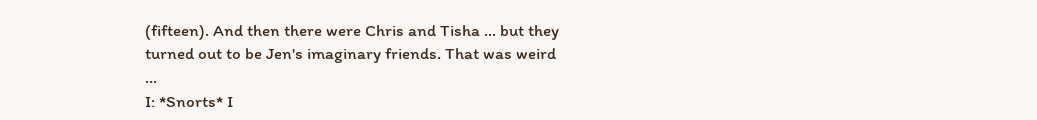(fifteen). And then there were Chris and Tisha ... but they turned out to be Jen's imaginary friends. That was weird ...
I: *Snorts* I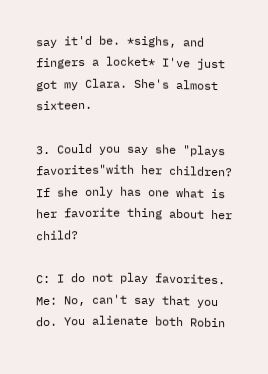say it'd be. *sighs, and fingers a locket* I've just got my Clara. She's almost sixteen.

3. Could you say she "plays favorites"with her children? If she only has one what is her favorite thing about her child?

C: I do not play favorites.
Me: No, can't say that you do. You alienate both Robin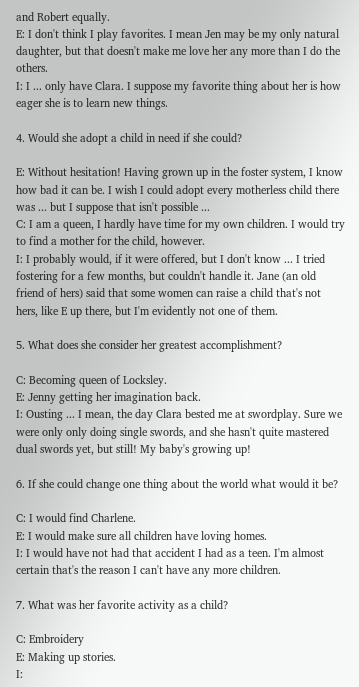and Robert equally.
E: I don't think I play favorites. I mean Jen may be my only natural daughter, but that doesn't make me love her any more than I do the others.
I: I ... only have Clara. I suppose my favorite thing about her is how eager she is to learn new things.

4. Would she adopt a child in need if she could?

E: Without hesitation! Having grown up in the foster system, I know how bad it can be. I wish I could adopt every motherless child there was ... but I suppose that isn't possible ...
C: I am a queen, I hardly have time for my own children. I would try to find a mother for the child, however.
I: I probably would, if it were offered, but I don't know ... I tried fostering for a few months, but couldn't handle it. Jane (an old friend of hers) said that some women can raise a child that's not hers, like E up there, but I'm evidently not one of them.

5. What does she consider her greatest accomplishment?

C: Becoming queen of Locksley.
E: Jenny getting her imagination back.
I: Ousting ... I mean, the day Clara bested me at swordplay. Sure we were only only doing single swords, and she hasn't quite mastered dual swords yet, but still! My baby's growing up!

6. If she could change one thing about the world what would it be?

C: I would find Charlene.
E: I would make sure all children have loving homes.
I: I would have not had that accident I had as a teen. I'm almost certain that's the reason I can't have any more children.

7. What was her favorite activity as a child?

C: Embroidery
E: Making up stories.
I: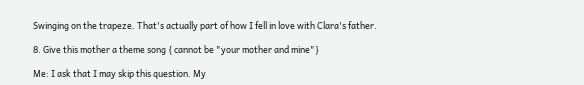Swinging on the trapeze. That's actually part of how I fell in love with Clara's father.

8. Give this mother a theme song { cannot be "your mother and mine"}

Me: I ask that I may skip this question. My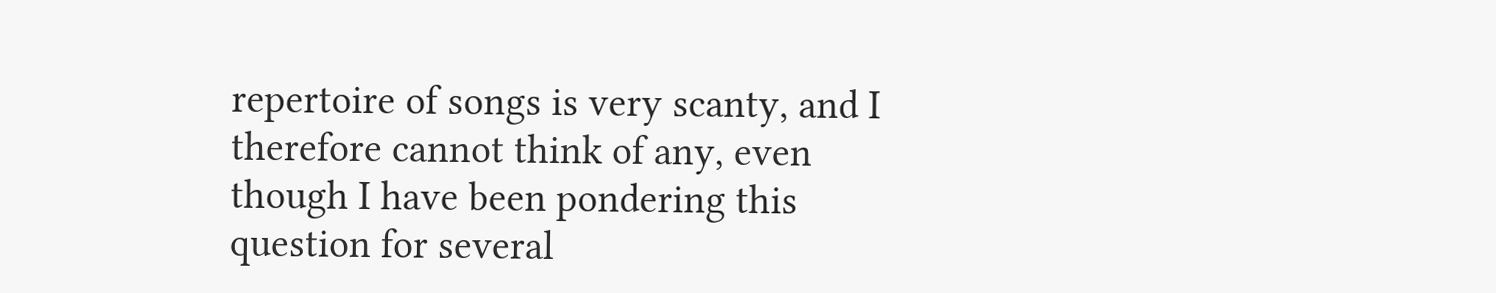repertoire of songs is very scanty, and I therefore cannot think of any, even though I have been pondering this question for several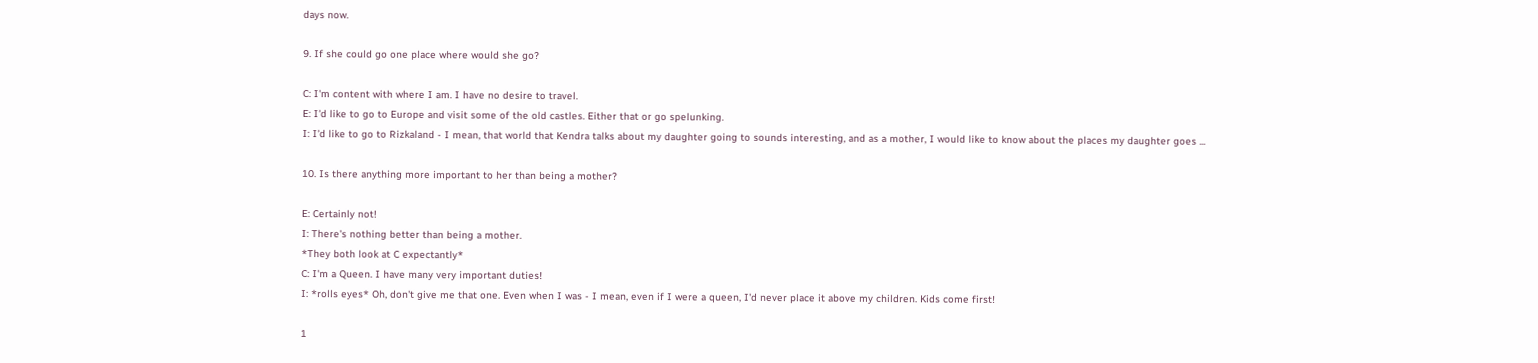days now.

9. If she could go one place where would she go?

C: I'm content with where I am. I have no desire to travel.
E: I'd like to go to Europe and visit some of the old castles. Either that or go spelunking.
I: I'd like to go to Rizkaland - I mean, that world that Kendra talks about my daughter going to sounds interesting, and as a mother, I would like to know about the places my daughter goes ...

10. Is there anything more important to her than being a mother?

E: Certainly not!
I: There's nothing better than being a mother.
*They both look at C expectantly*
C: I'm a Queen. I have many very important duties!
I: *rolls eyes* Oh, don't give me that one. Even when I was - I mean, even if I were a queen, I'd never place it above my children. Kids come first!

1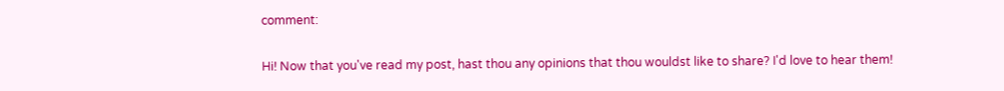comment:

Hi! Now that you've read my post, hast thou any opinions that thou wouldst like to share? I'd love to hear them!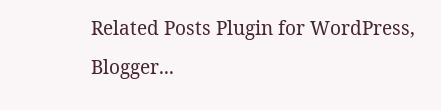Related Posts Plugin for WordPress, Blogger...